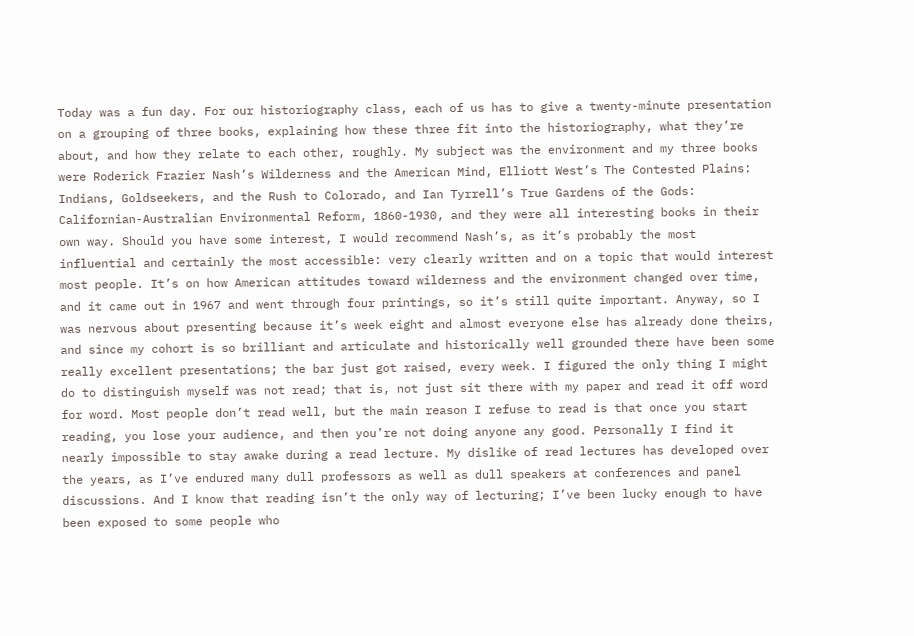Today was a fun day. For our historiography class, each of us has to give a twenty-minute presentation on a grouping of three books, explaining how these three fit into the historiography, what they’re about, and how they relate to each other, roughly. My subject was the environment and my three books were Roderick Frazier Nash’s Wilderness and the American Mind, Elliott West’s The Contested Plains: Indians, Goldseekers, and the Rush to Colorado, and Ian Tyrrell’s True Gardens of the Gods: Californian-Australian Environmental Reform, 1860-1930, and they were all interesting books in their own way. Should you have some interest, I would recommend Nash’s, as it’s probably the most influential and certainly the most accessible: very clearly written and on a topic that would interest most people. It’s on how American attitudes toward wilderness and the environment changed over time, and it came out in 1967 and went through four printings, so it’s still quite important. Anyway, so I was nervous about presenting because it’s week eight and almost everyone else has already done theirs, and since my cohort is so brilliant and articulate and historically well grounded there have been some really excellent presentations; the bar just got raised, every week. I figured the only thing I might do to distinguish myself was not read; that is, not just sit there with my paper and read it off word for word. Most people don’t read well, but the main reason I refuse to read is that once you start reading, you lose your audience, and then you’re not doing anyone any good. Personally I find it nearly impossible to stay awake during a read lecture. My dislike of read lectures has developed over the years, as I’ve endured many dull professors as well as dull speakers at conferences and panel discussions. And I know that reading isn’t the only way of lecturing; I’ve been lucky enough to have been exposed to some people who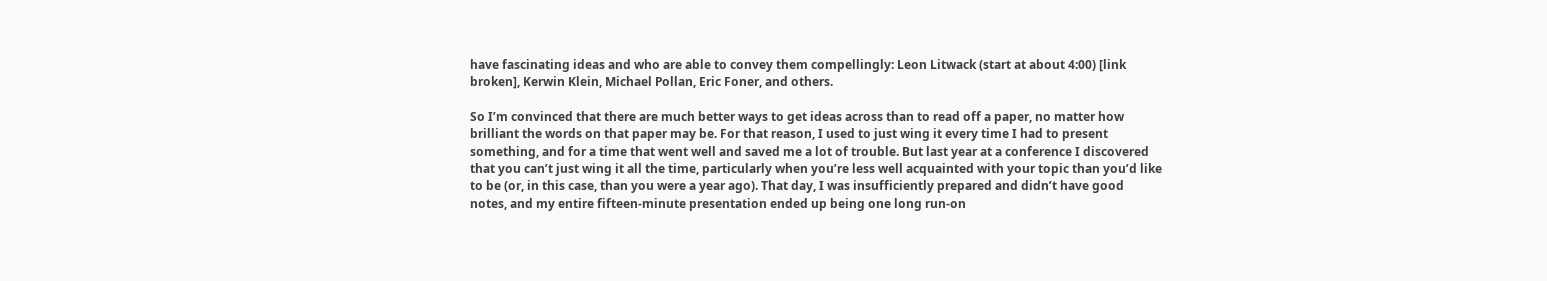have fascinating ideas and who are able to convey them compellingly: Leon Litwack (start at about 4:00) [link broken], Kerwin Klein, Michael Pollan, Eric Foner, and others.

So I’m convinced that there are much better ways to get ideas across than to read off a paper, no matter how brilliant the words on that paper may be. For that reason, I used to just wing it every time I had to present something, and for a time that went well and saved me a lot of trouble. But last year at a conference I discovered that you can’t just wing it all the time, particularly when you’re less well acquainted with your topic than you’d like to be (or, in this case, than you were a year ago). That day, I was insufficiently prepared and didn’t have good notes, and my entire fifteen-minute presentation ended up being one long run-on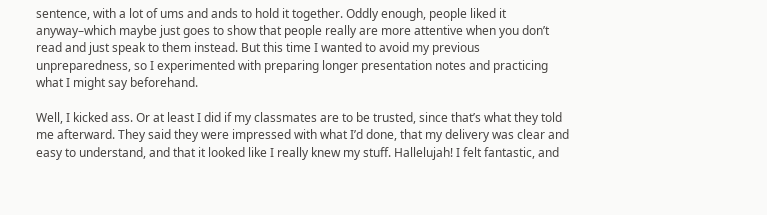sentence, with a lot of ums and ands to hold it together. Oddly enough, people liked it anyway–which maybe just goes to show that people really are more attentive when you don’t read and just speak to them instead. But this time I wanted to avoid my previous unpreparedness, so I experimented with preparing longer presentation notes and practicing what I might say beforehand.

Well, I kicked ass. Or at least I did if my classmates are to be trusted, since that’s what they told me afterward. They said they were impressed with what I’d done, that my delivery was clear and easy to understand, and that it looked like I really knew my stuff. Hallelujah! I felt fantastic, and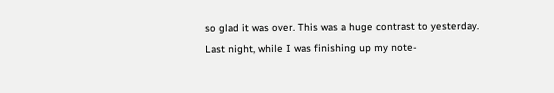so glad it was over. This was a huge contrast to yesterday. Last night, while I was finishing up my note-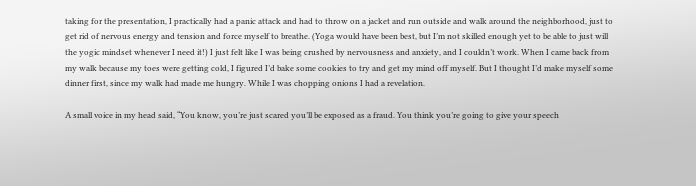taking for the presentation, I practically had a panic attack and had to throw on a jacket and run outside and walk around the neighborhood, just to get rid of nervous energy and tension and force myself to breathe. (Yoga would have been best, but I’m not skilled enough yet to be able to just will the yogic mindset whenever I need it!) I just felt like I was being crushed by nervousness and anxiety, and I couldn’t work. When I came back from my walk because my toes were getting cold, I figured I’d bake some cookies to try and get my mind off myself. But I thought I’d make myself some dinner first, since my walk had made me hungry. While I was chopping onions I had a revelation.

A small voice in my head said, “You know, you’re just scared you’ll be exposed as a fraud. You think you’re going to give your speech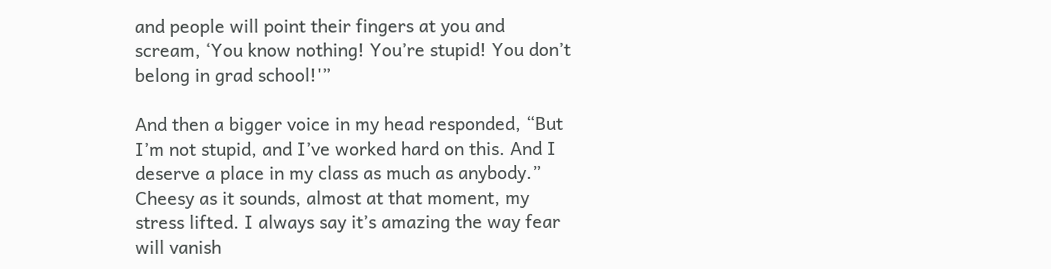and people will point their fingers at you and scream, ‘You know nothing! You’re stupid! You don’t belong in grad school!'”

And then a bigger voice in my head responded, “But I’m not stupid, and I’ve worked hard on this. And I deserve a place in my class as much as anybody.” Cheesy as it sounds, almost at that moment, my stress lifted. I always say it’s amazing the way fear will vanish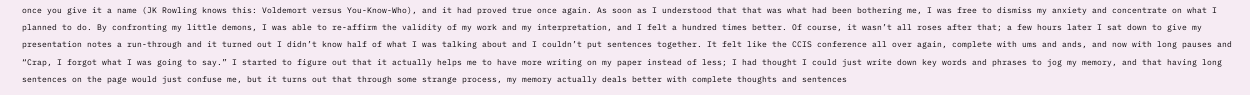once you give it a name (JK Rowling knows this: Voldemort versus You-Know-Who), and it had proved true once again. As soon as I understood that that was what had been bothering me, I was free to dismiss my anxiety and concentrate on what I planned to do. By confronting my little demons, I was able to re-affirm the validity of my work and my interpretation, and I felt a hundred times better. Of course, it wasn’t all roses after that; a few hours later I sat down to give my presentation notes a run-through and it turned out I didn’t know half of what I was talking about and I couldn’t put sentences together. It felt like the CCIS conference all over again, complete with ums and ands, and now with long pauses and “Crap, I forgot what I was going to say.” I started to figure out that it actually helps me to have more writing on my paper instead of less; I had thought I could just write down key words and phrases to jog my memory, and that having long sentences on the page would just confuse me, but it turns out that through some strange process, my memory actually deals better with complete thoughts and sentences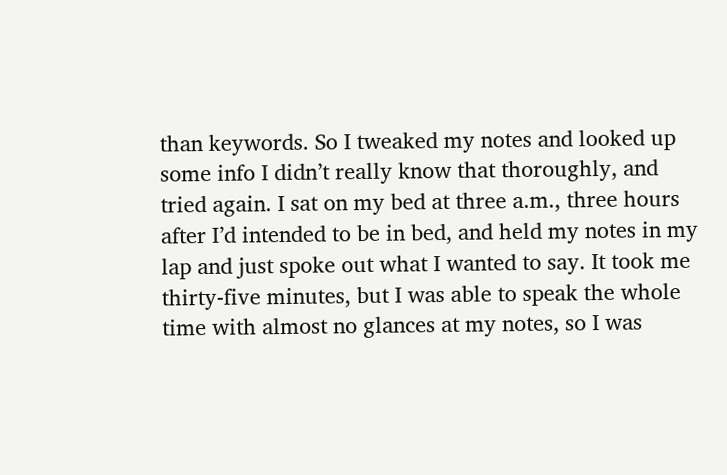than keywords. So I tweaked my notes and looked up some info I didn’t really know that thoroughly, and tried again. I sat on my bed at three a.m., three hours after I’d intended to be in bed, and held my notes in my lap and just spoke out what I wanted to say. It took me thirty-five minutes, but I was able to speak the whole time with almost no glances at my notes, so I was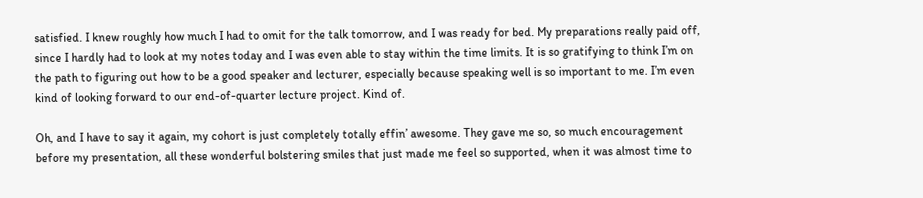satisfied. I knew roughly how much I had to omit for the talk tomorrow, and I was ready for bed. My preparations really paid off, since I hardly had to look at my notes today and I was even able to stay within the time limits. It is so gratifying to think I’m on the path to figuring out how to be a good speaker and lecturer, especially because speaking well is so important to me. I’m even kind of looking forward to our end-of-quarter lecture project. Kind of.

Oh, and I have to say it again, my cohort is just completely totally effin’ awesome. They gave me so, so much encouragement before my presentation, all these wonderful bolstering smiles that just made me feel so supported, when it was almost time to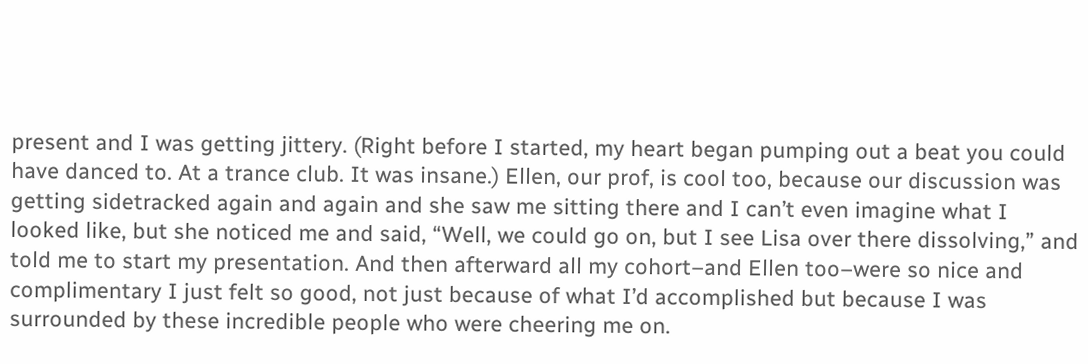present and I was getting jittery. (Right before I started, my heart began pumping out a beat you could have danced to. At a trance club. It was insane.) Ellen, our prof, is cool too, because our discussion was getting sidetracked again and again and she saw me sitting there and I can’t even imagine what I looked like, but she noticed me and said, “Well, we could go on, but I see Lisa over there dissolving,” and told me to start my presentation. And then afterward all my cohort–and Ellen too–were so nice and complimentary I just felt so good, not just because of what I’d accomplished but because I was surrounded by these incredible people who were cheering me on.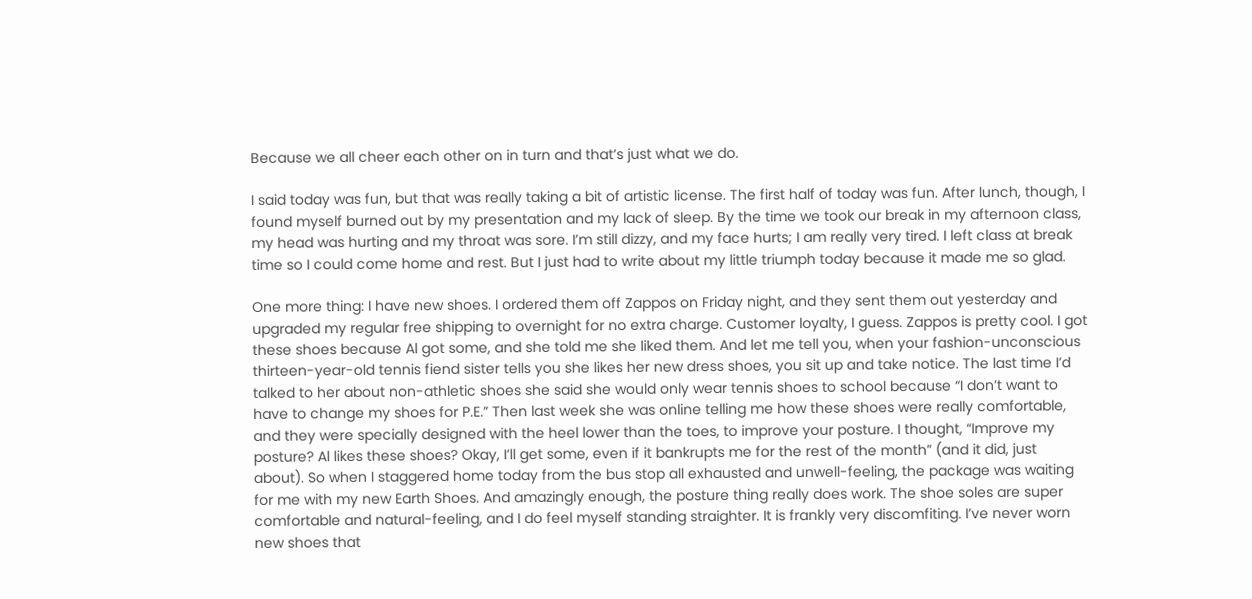Because we all cheer each other on in turn and that’s just what we do.

I said today was fun, but that was really taking a bit of artistic license. The first half of today was fun. After lunch, though, I found myself burned out by my presentation and my lack of sleep. By the time we took our break in my afternoon class, my head was hurting and my throat was sore. I’m still dizzy, and my face hurts; I am really very tired. I left class at break time so I could come home and rest. But I just had to write about my little triumph today because it made me so glad.

One more thing: I have new shoes. I ordered them off Zappos on Friday night, and they sent them out yesterday and upgraded my regular free shipping to overnight for no extra charge. Customer loyalty, I guess. Zappos is pretty cool. I got these shoes because Al got some, and she told me she liked them. And let me tell you, when your fashion-unconscious thirteen-year-old tennis fiend sister tells you she likes her new dress shoes, you sit up and take notice. The last time I’d talked to her about non-athletic shoes she said she would only wear tennis shoes to school because “I don’t want to have to change my shoes for P.E.” Then last week she was online telling me how these shoes were really comfortable, and they were specially designed with the heel lower than the toes, to improve your posture. I thought, “Improve my posture? Al likes these shoes? Okay, I’ll get some, even if it bankrupts me for the rest of the month” (and it did, just about). So when I staggered home today from the bus stop all exhausted and unwell-feeling, the package was waiting for me with my new Earth Shoes. And amazingly enough, the posture thing really does work. The shoe soles are super comfortable and natural-feeling, and I do feel myself standing straighter. It is frankly very discomfiting. I’ve never worn new shoes that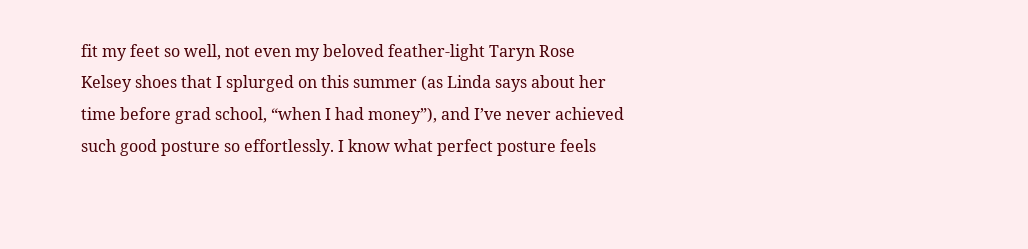fit my feet so well, not even my beloved feather-light Taryn Rose Kelsey shoes that I splurged on this summer (as Linda says about her time before grad school, “when I had money”), and I’ve never achieved such good posture so effortlessly. I know what perfect posture feels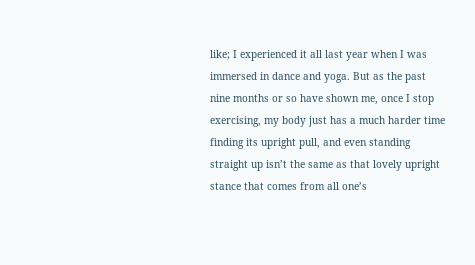like; I experienced it all last year when I was immersed in dance and yoga. But as the past nine months or so have shown me, once I stop exercising, my body just has a much harder time finding its upright pull, and even standing straight up isn’t the same as that lovely upright stance that comes from all one’s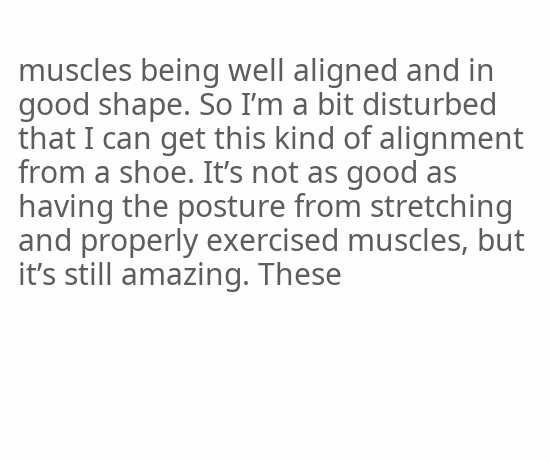muscles being well aligned and in good shape. So I’m a bit disturbed that I can get this kind of alignment from a shoe. It’s not as good as having the posture from stretching and properly exercised muscles, but it’s still amazing. These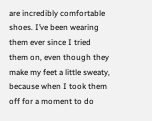are incredibly comfortable shoes. I’ve been wearing them ever since I tried them on, even though they make my feet a little sweaty, because when I took them off for a moment to do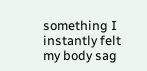something I instantly felt my body sag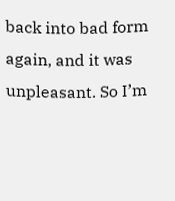back into bad form again, and it was unpleasant. So I’m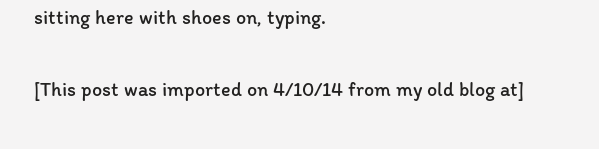sitting here with shoes on, typing.

[This post was imported on 4/10/14 from my old blog at]